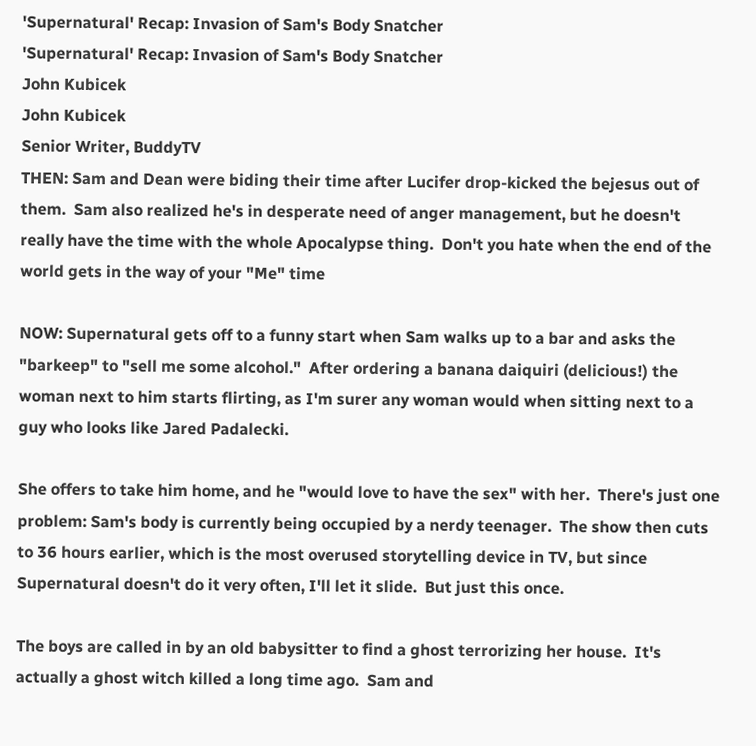'Supernatural' Recap: Invasion of Sam's Body Snatcher
'Supernatural' Recap: Invasion of Sam's Body Snatcher
John Kubicek
John Kubicek
Senior Writer, BuddyTV
THEN: Sam and Dean were biding their time after Lucifer drop-kicked the bejesus out of them.  Sam also realized he's in desperate need of anger management, but he doesn't really have the time with the whole Apocalypse thing.  Don't you hate when the end of the world gets in the way of your "Me" time

NOW: Supernatural gets off to a funny start when Sam walks up to a bar and asks the "barkeep" to "sell me some alcohol."  After ordering a banana daiquiri (delicious!) the woman next to him starts flirting, as I'm surer any woman would when sitting next to a guy who looks like Jared Padalecki.

She offers to take him home, and he "would love to have the sex" with her.  There's just one problem: Sam's body is currently being occupied by a nerdy teenager.  The show then cuts to 36 hours earlier, which is the most overused storytelling device in TV, but since Supernatural doesn't do it very often, I'll let it slide.  But just this once.

The boys are called in by an old babysitter to find a ghost terrorizing her house.  It's actually a ghost witch killed a long time ago.  Sam and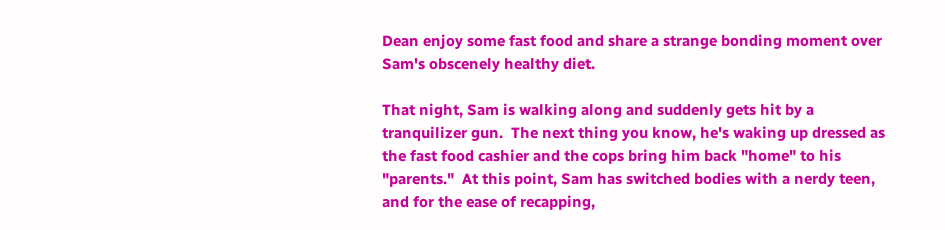Dean enjoy some fast food and share a strange bonding moment over Sam's obscenely healthy diet.

That night, Sam is walking along and suddenly gets hit by a tranquilizer gun.  The next thing you know, he's waking up dressed as the fast food cashier and the cops bring him back "home" to his "parents."  At this point, Sam has switched bodies with a nerdy teen, and for the ease of recapping,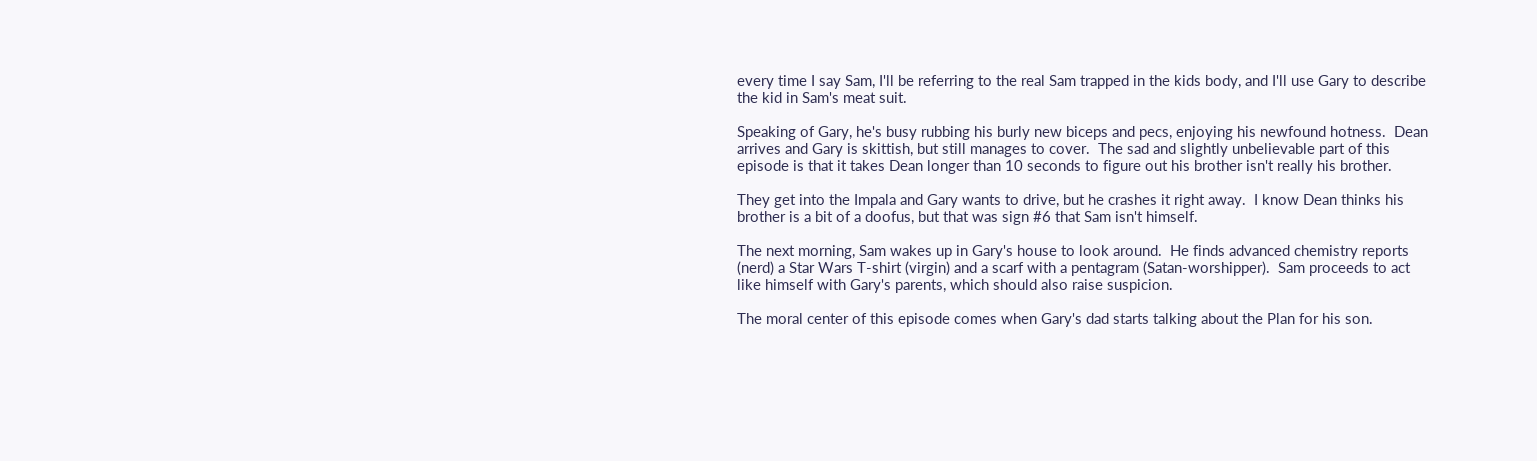every time I say Sam, I'll be referring to the real Sam trapped in the kids body, and I'll use Gary to describe the kid in Sam's meat suit.

Speaking of Gary, he's busy rubbing his burly new biceps and pecs, enjoying his newfound hotness.  Dean arrives and Gary is skittish, but still manages to cover.  The sad and slightly unbelievable part of this episode is that it takes Dean longer than 10 seconds to figure out his brother isn't really his brother.

They get into the Impala and Gary wants to drive, but he crashes it right away.  I know Dean thinks his brother is a bit of a doofus, but that was sign #6 that Sam isn't himself.

The next morning, Sam wakes up in Gary's house to look around.  He finds advanced chemistry reports (nerd) a Star Wars T-shirt (virgin) and a scarf with a pentagram (Satan-worshipper).  Sam proceeds to act like himself with Gary's parents, which should also raise suspicion.

The moral center of this episode comes when Gary's dad starts talking about the Plan for his son.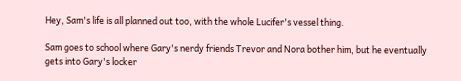Hey, Sam's life is all planned out too, with the whole Lucifer's vessel thing.

Sam goes to school where Gary's nerdy friends Trevor and Nora bother him, but he eventually gets into Gary's locker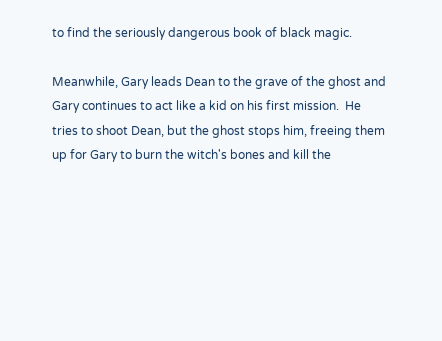to find the seriously dangerous book of black magic.

Meanwhile, Gary leads Dean to the grave of the ghost and Gary continues to act like a kid on his first mission.  He tries to shoot Dean, but the ghost stops him, freeing them up for Gary to burn the witch's bones and kill the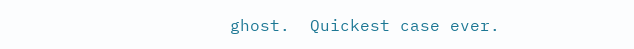ghost.  Quickest case ever.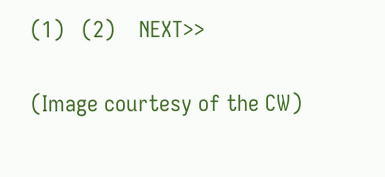(1)   (2)    NEXT>>

(Image courtesy of the CW)